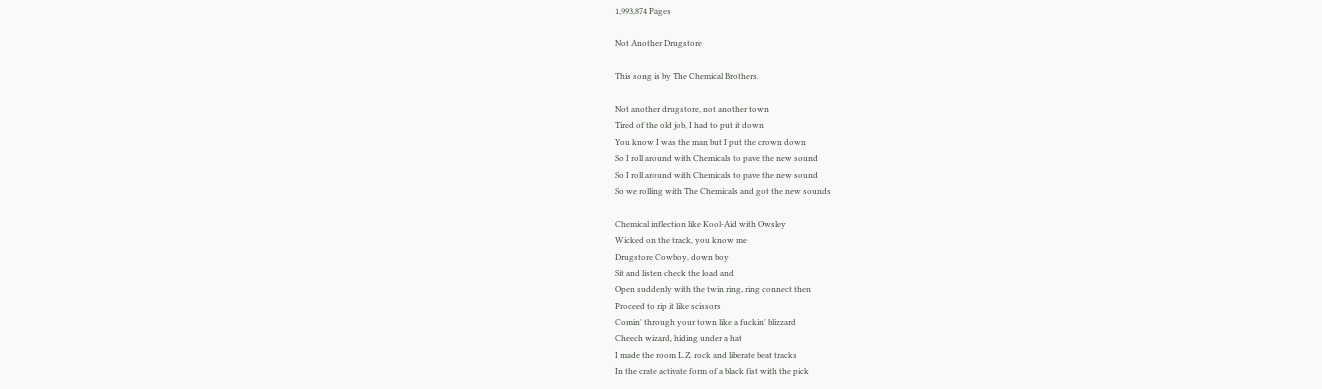1,993,874 Pages

Not Another Drugstore

This song is by The Chemical Brothers.

Not another drugstore, not another town
Tired of the old job, I had to put it down
You know I was the man but I put the crown down
So I roll around with Chemicals to pave the new sound
So I roll around with Chemicals to pave the new sound
So we rolling with The Chemicals and got the new sounds

Chemical inflection like Kool-Aid with Owsley
Wicked on the track, you know me
Drugstore Cowboy, down boy
Sit and listen check the load and
Open suddenly with the twin ring, ring connect then
Proceed to rip it like scissors
Comin' through your town like a fuckin' blizzard
Cheech wizard, hiding under a hat
I made the room L.Z. rock and liberate beat tracks
In the crate activate form of a black fist with the pick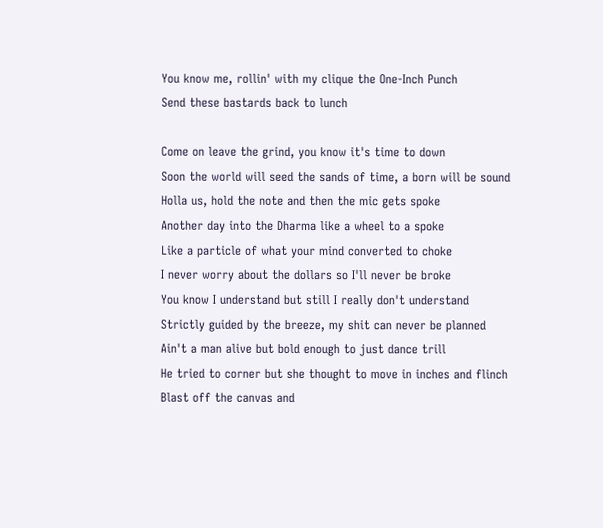You know me, rollin' with my clique the One-Inch Punch
Send these bastards back to lunch

Come on leave the grind, you know it's time to down
Soon the world will seed the sands of time, a born will be sound
Holla us, hold the note and then the mic gets spoke
Another day into the Dharma like a wheel to a spoke
Like a particle of what your mind converted to choke
I never worry about the dollars so I'll never be broke
You know I understand but still I really don't understand
Strictly guided by the breeze, my shit can never be planned
Ain't a man alive but bold enough to just dance trill
He tried to corner but she thought to move in inches and flinch
Blast off the canvas and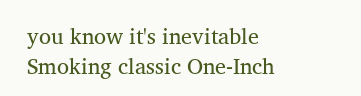you know it's inevitable
Smoking classic One-Inch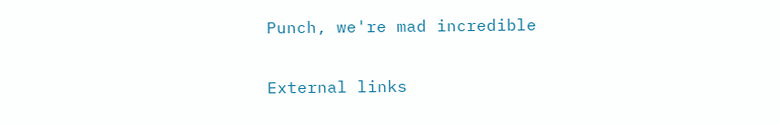Punch, we're mad incredible

External links